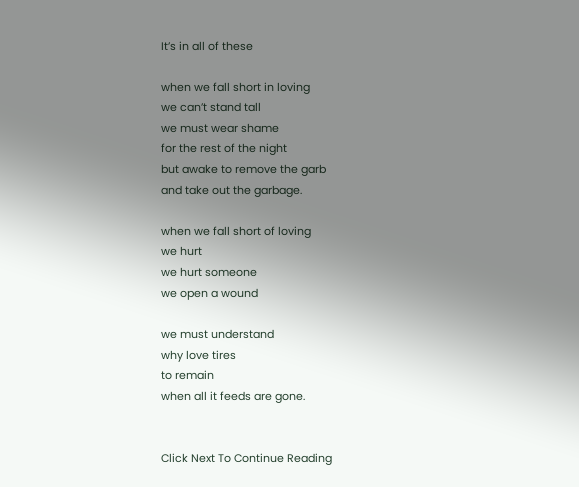It’s in all of these

when we fall short in loving
we can’t stand tall
we must wear shame
for the rest of the night
but awake to remove the garb
and take out the garbage.

when we fall short of loving
we hurt
we hurt someone
we open a wound

we must understand
why love tires
to remain
when all it feeds are gone.


Click Next To Continue Reading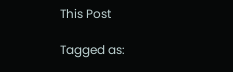This Post

Tagged as: